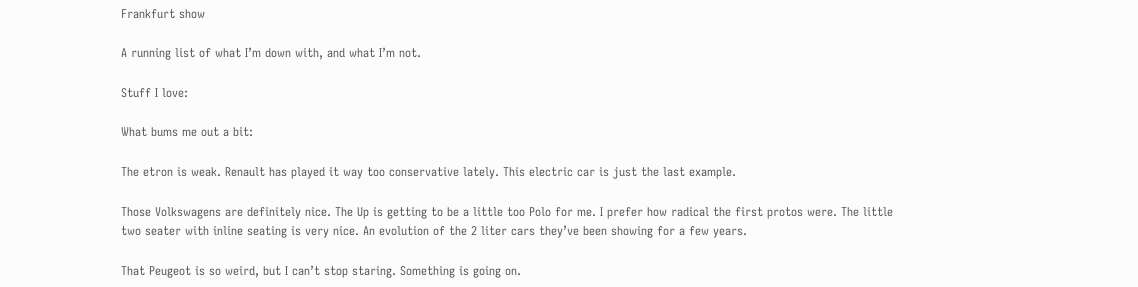Frankfurt show

A running list of what I’m down with, and what I’m not.

Stuff I love:

What bums me out a bit:

The etron is weak. Renault has played it way too conservative lately. This electric car is just the last example.

Those Volkswagens are definitely nice. The Up is getting to be a little too Polo for me. I prefer how radical the first protos were. The little two seater with inline seating is very nice. An evolution of the 2 liter cars they’ve been showing for a few years.

That Peugeot is so weird, but I can’t stop staring. Something is going on.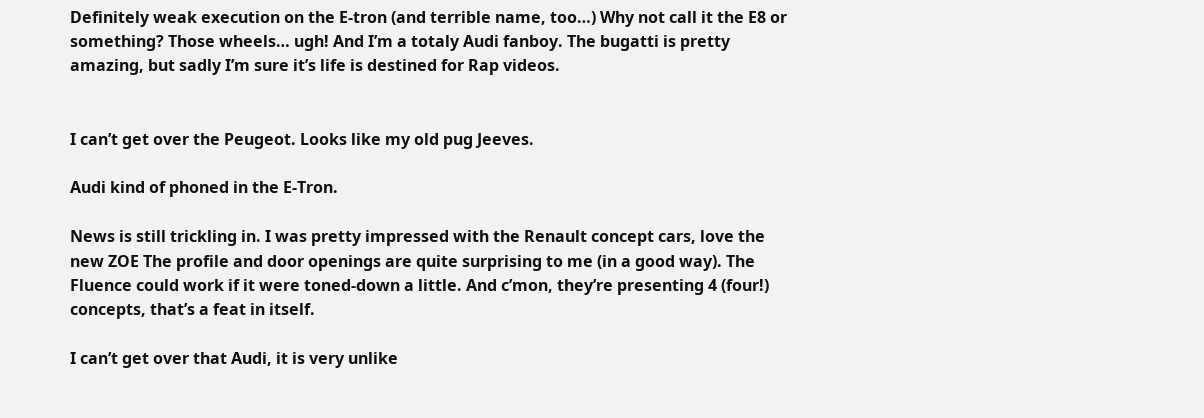Definitely weak execution on the E-tron (and terrible name, too…) Why not call it the E8 or something? Those wheels… ugh! And I’m a totaly Audi fanboy. The bugatti is pretty amazing, but sadly I’m sure it’s life is destined for Rap videos.


I can’t get over the Peugeot. Looks like my old pug Jeeves.

Audi kind of phoned in the E-Tron.

News is still trickling in. I was pretty impressed with the Renault concept cars, love the new ZOE The profile and door openings are quite surprising to me (in a good way). The Fluence could work if it were toned-down a little. And c’mon, they’re presenting 4 (four!) concepts, that’s a feat in itself.

I can’t get over that Audi, it is very unlike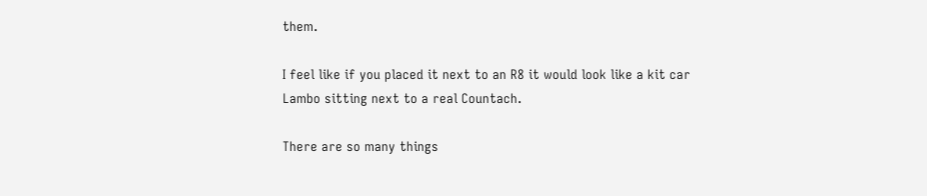them.

I feel like if you placed it next to an R8 it would look like a kit car Lambo sitting next to a real Countach.

There are so many things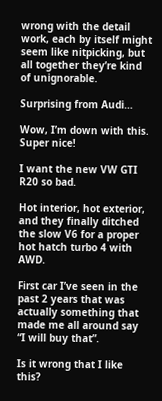wrong with the detail work, each by itself might seem like nitpicking, but all together they’re kind of unignorable.

Surprising from Audi…

Wow, I’m down with this. Super nice!

I want the new VW GTI R20 so bad.

Hot interior, hot exterior, and they finally ditched the slow V6 for a proper hot hatch turbo 4 with AWD.

First car I’ve seen in the past 2 years that was actually something that made me all around say “I will buy that”.

Is it wrong that I like this?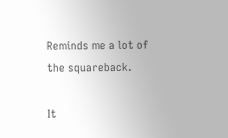Reminds me a lot of the squareback.

It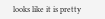looks like it is pretty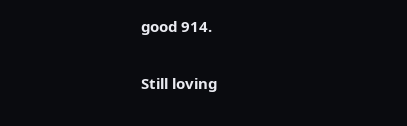good 914.

Still loving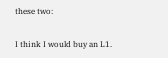these two:

I think I would buy an L1.